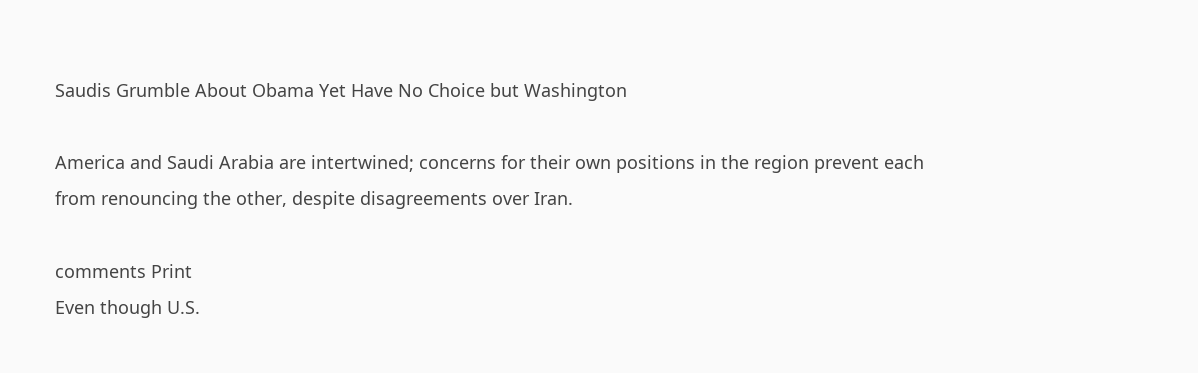Saudis Grumble About Obama Yet Have No Choice but Washington

America and Saudi Arabia are intertwined; concerns for their own positions in the region prevent each from renouncing the other, despite disagreements over Iran.

comments Print
Even though U.S.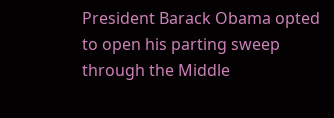President Barack Obama opted to open his parting sweep through the Middle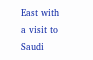East with a visit to Saudi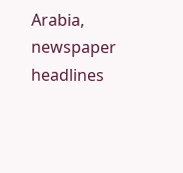Arabia, newspaper headlines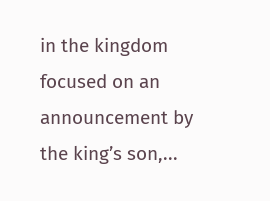in the kingdom focused on an announcement by the king’s son,...